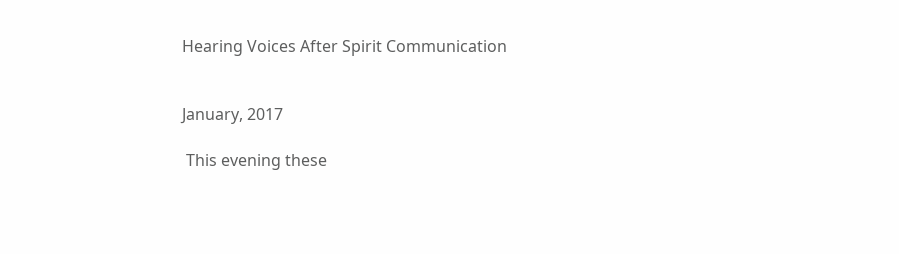Hearing Voices After Spirit Communication


January, 2017

 This evening these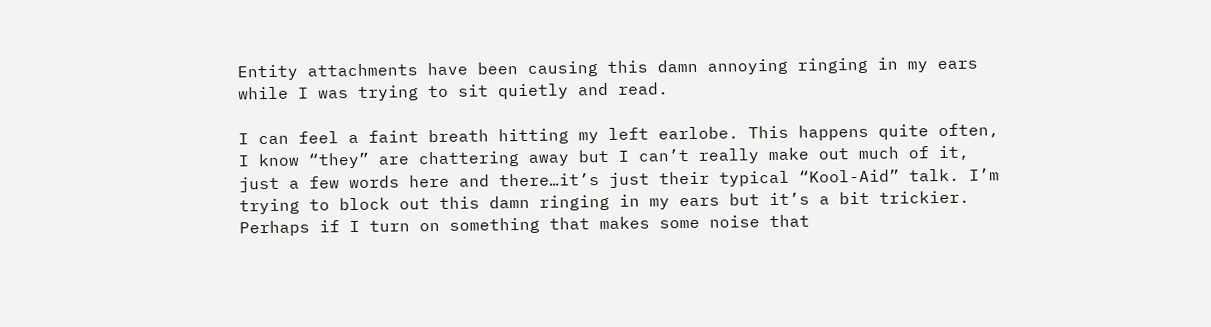Entity attachments have been causing this damn annoying ringing in my ears while I was trying to sit quietly and read.

I can feel a faint breath hitting my left earlobe. This happens quite often, I know “they” are chattering away but I can’t really make out much of it, just a few words here and there…it’s just their typical “Kool-Aid” talk. I’m trying to block out this damn ringing in my ears but it’s a bit trickier. Perhaps if I turn on something that makes some noise that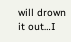will drown it out…I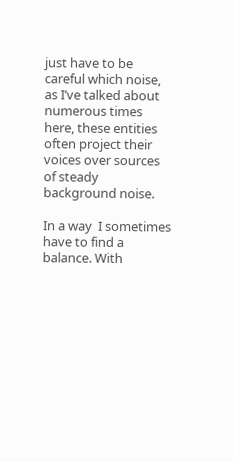just have to be careful which noise, as I’ve talked about numerous times here, these entities often project their voices over sources of steady background noise.

In a way  I sometimes have to find a balance. With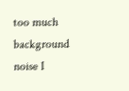too much background noise I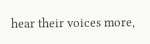hear their voices more,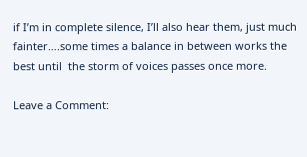if I’m in complete silence, I’ll also hear them, just much fainter….some times a balance in between works the best until  the storm of voices passes once more.

Leave a Comment: